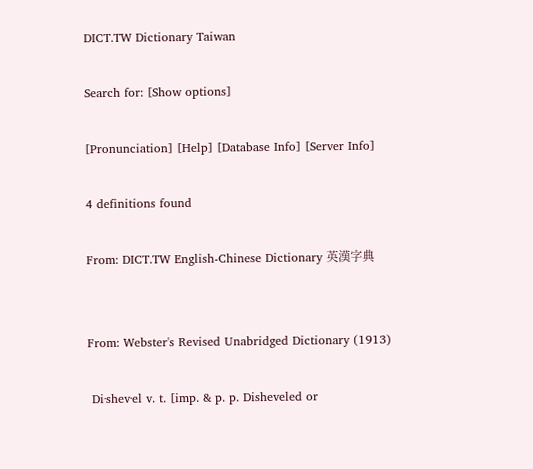DICT.TW Dictionary Taiwan

Search for: [Show options]

[Pronunciation] [Help] [Database Info] [Server Info]

4 definitions found

From: DICT.TW English-Chinese Dictionary 英漢字典


From: Webster's Revised Unabridged Dictionary (1913)

 Di·shev·el v. t. [imp. & p. p. Disheveled or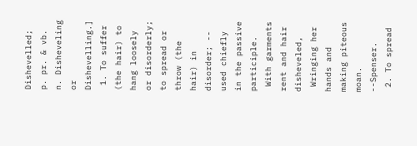Dishevelled; p. pr. & vb. n. Disheveling or Dishevelling.]
 1. To suffer (the hair) to hang loosely or disorderly; to spread or throw (the hair) in disorder; -- used chiefly in the passive participle.
 With garments rent and hair disheveled,
 Wringing her hands and making piteous moan.   --Spenser.
 2. To spread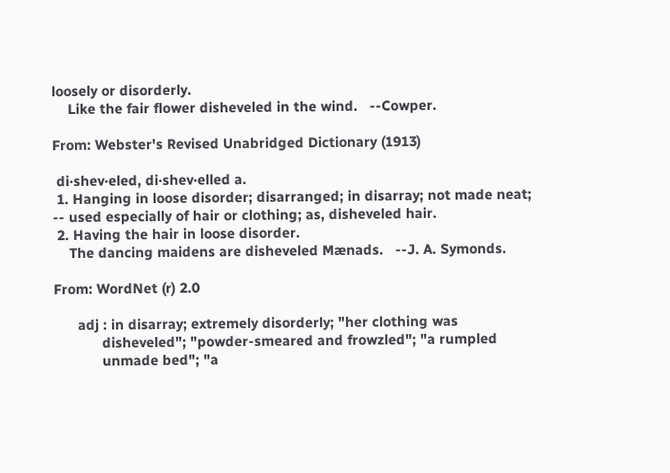loosely or disorderly.
    Like the fair flower disheveled in the wind.   --Cowper.

From: Webster's Revised Unabridged Dictionary (1913)

 di·shev·eled, di·shev·elled a.
 1. Hanging in loose disorder; disarranged; in disarray; not made neat; -- used especially of hair or clothing; as, disheveled hair.
 2. Having the hair in loose disorder.
    The dancing maidens are disheveled Mænads.   --J. A. Symonds.

From: WordNet (r) 2.0

      adj : in disarray; extremely disorderly; "her clothing was
            disheveled"; "powder-smeared and frowzled"; "a rumpled
            unmade bed"; "a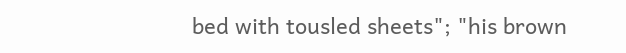bed with tousled sheets"; "his brown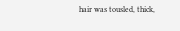hair was tousled, thick,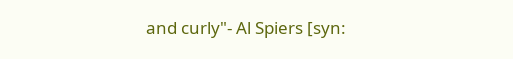and curly"- Al Spiers [syn: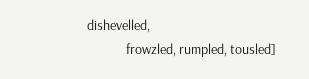dishevelled,
             frowzled, rumpled, tousled]